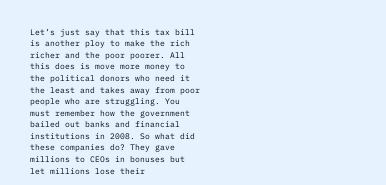Let’s just say that this tax bill is another ploy to make the rich richer and the poor poorer. All this does is move more money to the political donors who need it the least and takes away from poor people who are struggling. You must remember how the government bailed out banks and financial institutions in 2008. So what did these companies do? They gave millions to CEOs in bonuses but let millions lose their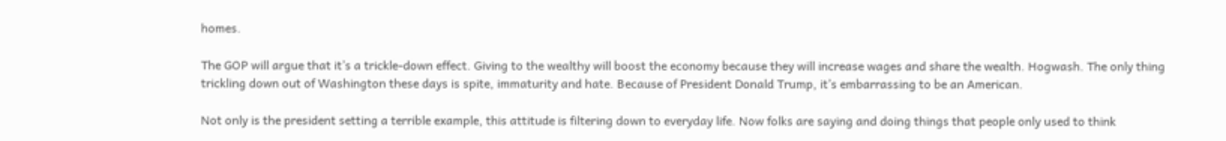homes.

The GOP will argue that it’s a trickle-down effect. Giving to the wealthy will boost the economy because they will increase wages and share the wealth. Hogwash. The only thing trickling down out of Washington these days is spite, immaturity and hate. Because of President Donald Trump, it’s embarrassing to be an American.

Not only is the president setting a terrible example, this attitude is filtering down to everyday life. Now folks are saying and doing things that people only used to think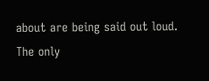about are being said out loud. The only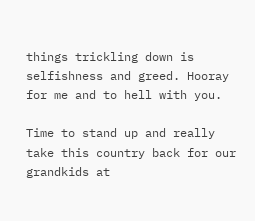things trickling down is selfishness and greed. Hooray for me and to hell with you.

Time to stand up and really take this country back for our grandkids at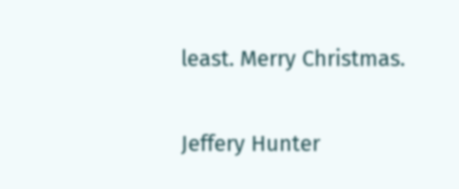least. Merry Christmas.

Jeffery Hunter